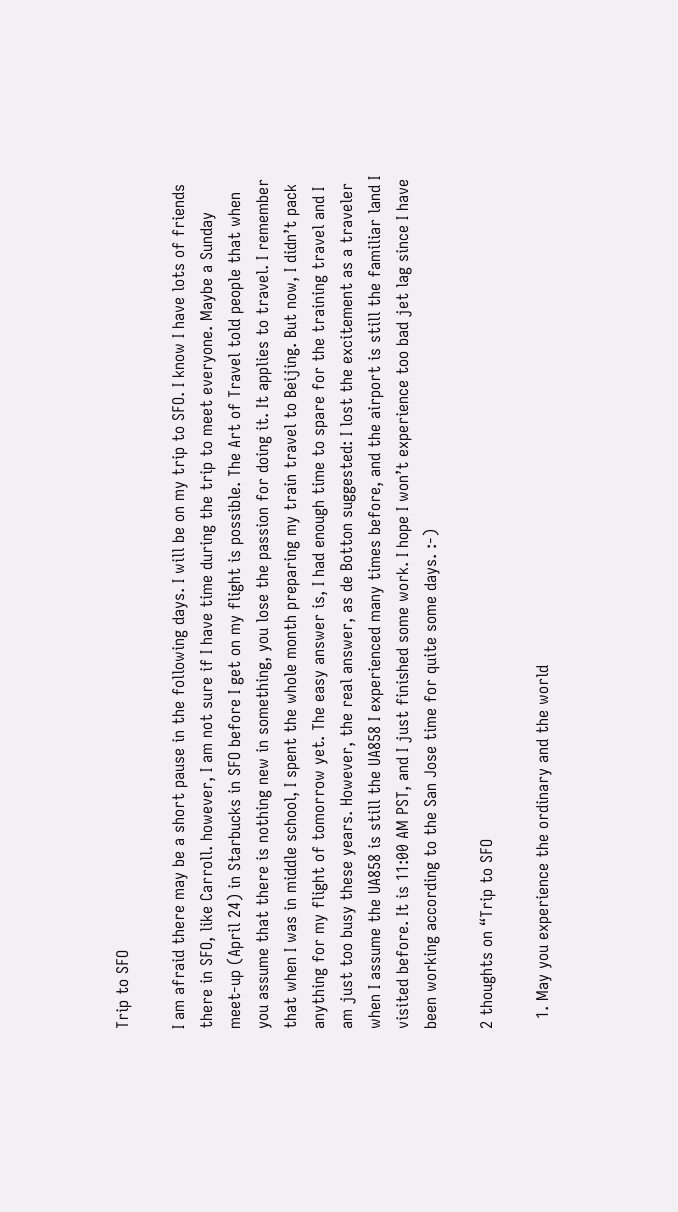Trip to SFO

I am afraid there may be a short pause in the following days. I will be on my trip to SFO. I know I have lots of friends there in SFO, like Carroll. however, I am not sure if I have time during the trip to meet everyone. Maybe a Sunday meet-up (April 24) in Starbucks in SFO before I get on my flight is possible. The Art of Travel told people that when you assume that there is nothing new in something, you lose the passion for doing it. It applies to travel. I remember that when I was in middle school, I spent the whole month preparing my train travel to Beijing. But now, I didn’t pack anything for my flight of tomorrow yet. The easy answer is, I had enough time to spare for the training travel and I am just too busy these years. However, the real answer, as de Botton suggested: I lost the excitement as a traveler when I assume the UA858 is still the UA858 I experienced many times before, and the airport is still the familiar land I visited before. It is 11:00 AM PST, and I just finished some work. I hope I won’t experience too bad jet lag since I have been working according to the San Jose time for quite some days. :-)

2 thoughts on “Trip to SFO

  1. May you experience the ordinary and the world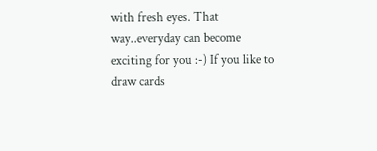with fresh eyes. That way..everyday can become exciting for you :-) If you like to draw cards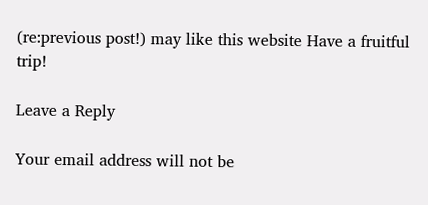(re:previous post!) may like this website Have a fruitful trip!

Leave a Reply

Your email address will not be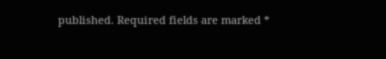published. Required fields are marked *